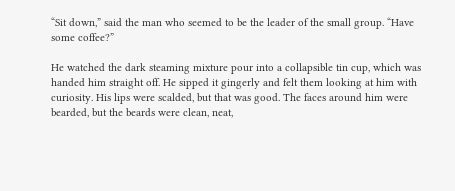“Sit down,” said the man who seemed to be the leader of the small group. “Have some coffee?”

He watched the dark steaming mixture pour into a collapsible tin cup, which was handed him straight off. He sipped it gingerly and felt them looking at him with curiosity. His lips were scalded, but that was good. The faces around him were bearded, but the beards were clean, neat,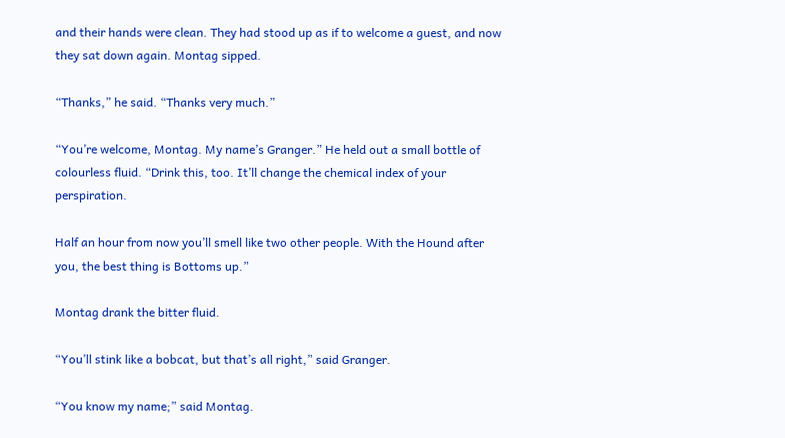and their hands were clean. They had stood up as if to welcome a guest, and now they sat down again. Montag sipped.

“Thanks,” he said. “Thanks very much.”

“You’re welcome, Montag. My name’s Granger.” He held out a small bottle of colourless fluid. “Drink this, too. It’ll change the chemical index of your perspiration.

Half an hour from now you’ll smell like two other people. With the Hound after you, the best thing is Bottoms up.”

Montag drank the bitter fluid.

“You’ll stink like a bobcat, but that’s all right,” said Granger.

“You know my name;” said Montag.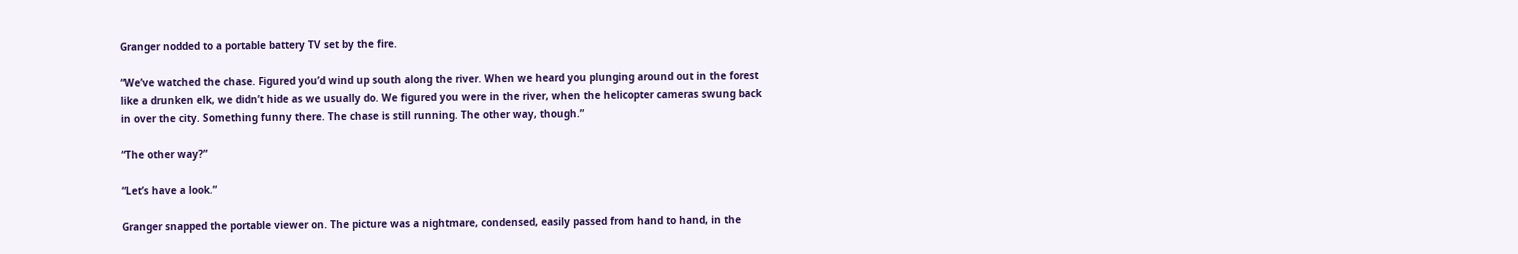Granger nodded to a portable battery TV set by the fire.

“We’ve watched the chase. Figured you’d wind up south along the river. When we heard you plunging around out in the forest like a drunken elk, we didn’t hide as we usually do. We figured you were in the river, when the helicopter cameras swung back in over the city. Something funny there. The chase is still running. The other way, though.”

“The other way?”

“Let’s have a look.”

Granger snapped the portable viewer on. The picture was a nightmare, condensed, easily passed from hand to hand, in the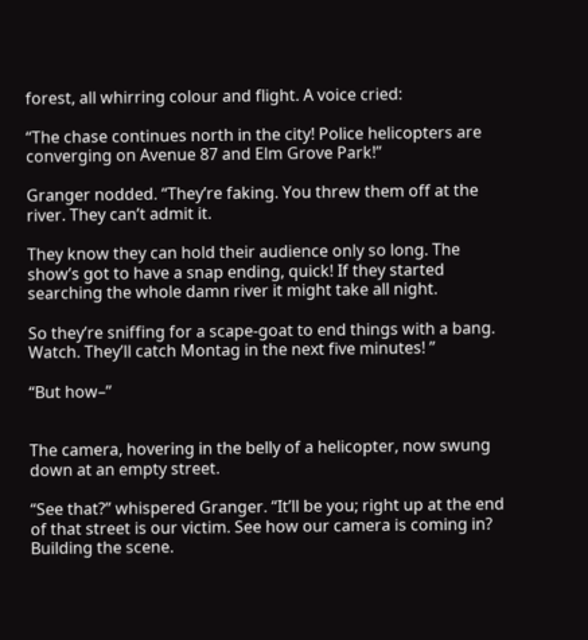forest, all whirring colour and flight. A voice cried:

“The chase continues north in the city! Police helicopters are converging on Avenue 87 and Elm Grove Park!”

Granger nodded. “They’re faking. You threw them off at the river. They can’t admit it.

They know they can hold their audience only so long. The show’s got to have a snap ending, quick! If they started searching the whole damn river it might take all night.

So they’re sniffing for a scape-goat to end things with a bang. Watch. They’ll catch Montag in the next five minutes! ”

“But how–”


The camera, hovering in the belly of a helicopter, now swung down at an empty street.

“See that?” whispered Granger. “It’ll be you; right up at the end of that street is our victim. See how our camera is coming in? Building the scene.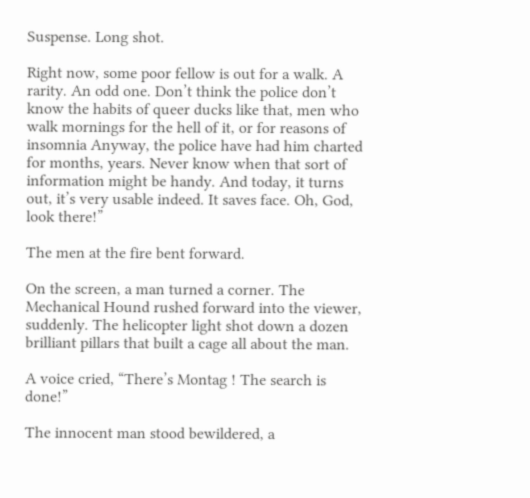Suspense. Long shot.

Right now, some poor fellow is out for a walk. A rarity. An odd one. Don’t think the police don’t know the habits of queer ducks like that, men who walk mornings for the hell of it, or for reasons of insomnia Anyway, the police have had him charted for months, years. Never know when that sort of information might be handy. And today, it turns out, it’s very usable indeed. It saves face. Oh, God, look there!”

The men at the fire bent forward.

On the screen, a man turned a corner. The Mechanical Hound rushed forward into the viewer, suddenly. The helicopter light shot down a dozen brilliant pillars that built a cage all about the man.

A voice cried, “There’s Montag ! The search is done!”

The innocent man stood bewildered, a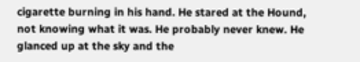cigarette burning in his hand. He stared at the Hound, not knowing what it was. He probably never knew. He glanced up at the sky and the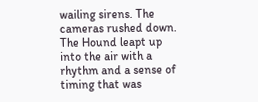wailing sirens. The cameras rushed down. The Hound leapt up into the air with a rhythm and a sense of timing that was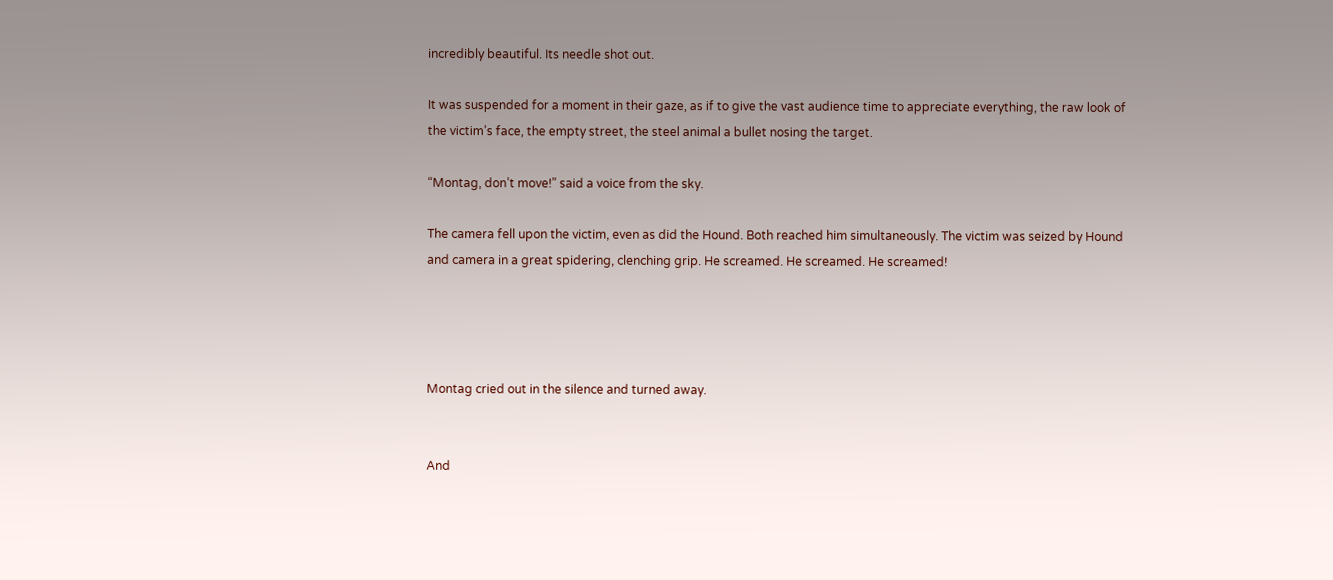incredibly beautiful. Its needle shot out.

It was suspended for a moment in their gaze, as if to give the vast audience time to appreciate everything, the raw look of the victim’s face, the empty street, the steel animal a bullet nosing the target.

“Montag, don’t move!” said a voice from the sky.

The camera fell upon the victim, even as did the Hound. Both reached him simultaneously. The victim was seized by Hound and camera in a great spidering, clenching grip. He screamed. He screamed. He screamed!




Montag cried out in the silence and turned away.


And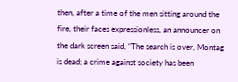then, after a time of the men sitting around the fire, their faces expressionless, an announcer on the dark screen said, “The search is over, Montag is dead; a crime against society has been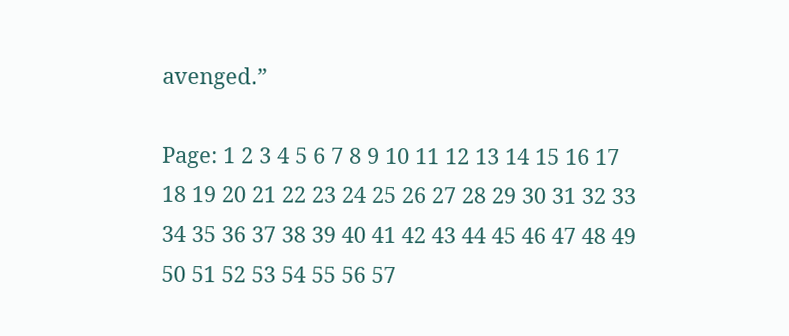avenged.”

Page: 1 2 3 4 5 6 7 8 9 10 11 12 13 14 15 16 17 18 19 20 21 22 23 24 25 26 27 28 29 30 31 32 33 34 35 36 37 38 39 40 41 42 43 44 45 46 47 48 49 50 51 52 53 54 55 56 57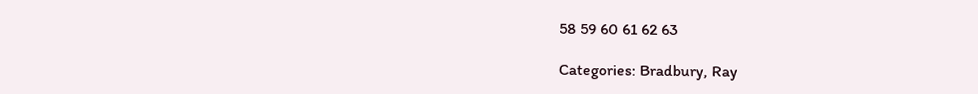58 59 60 61 62 63

Categories: Bradbury, Ray